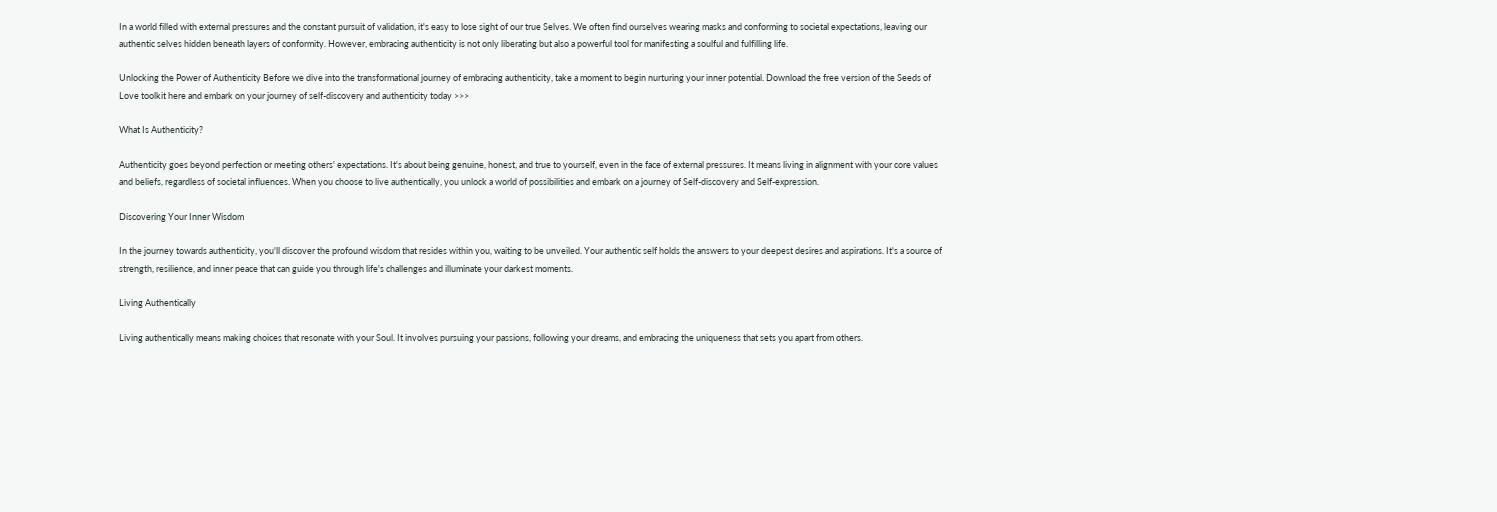In a world filled with external pressures and the constant pursuit of validation, it's easy to lose sight of our true Selves. We often find ourselves wearing masks and conforming to societal expectations, leaving our authentic selves hidden beneath layers of conformity. However, embracing authenticity is not only liberating but also a powerful tool for manifesting a soulful and fulfilling life.

Unlocking the Power of Authenticity Before we dive into the transformational journey of embracing authenticity, take a moment to begin nurturing your inner potential. Download the free version of the Seeds of Love toolkit here and embark on your journey of self-discovery and authenticity today >>>

What Is Authenticity?

Authenticity goes beyond perfection or meeting others' expectations. It's about being genuine, honest, and true to yourself, even in the face of external pressures. It means living in alignment with your core values and beliefs, regardless of societal influences. When you choose to live authentically, you unlock a world of possibilities and embark on a journey of Self-discovery and Self-expression.

Discovering Your Inner Wisdom

In the journey towards authenticity, you'll discover the profound wisdom that resides within you, waiting to be unveiled. Your authentic self holds the answers to your deepest desires and aspirations. It's a source of strength, resilience, and inner peace that can guide you through life's challenges and illuminate your darkest moments.

Living Authentically

Living authentically means making choices that resonate with your Soul. It involves pursuing your passions, following your dreams, and embracing the uniqueness that sets you apart from others.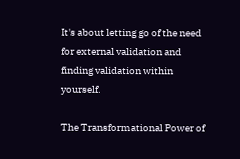It's about letting go of the need for external validation and finding validation within yourself.

The Transformational Power of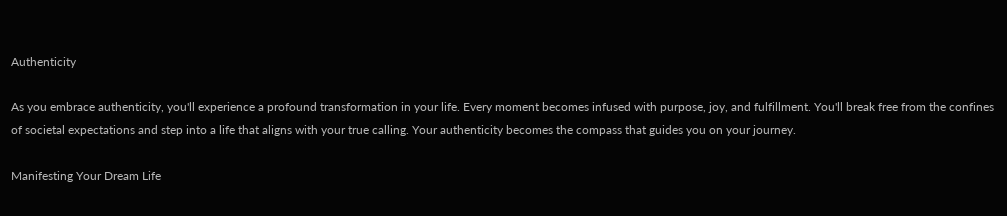Authenticity

As you embrace authenticity, you'll experience a profound transformation in your life. Every moment becomes infused with purpose, joy, and fulfillment. You'll break free from the confines of societal expectations and step into a life that aligns with your true calling. Your authenticity becomes the compass that guides you on your journey.

Manifesting Your Dream Life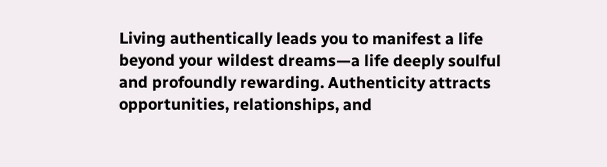Living authentically leads you to manifest a life beyond your wildest dreams—a life deeply soulful and profoundly rewarding. Authenticity attracts opportunities, relationships, and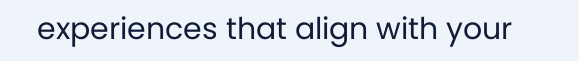experiences that align with your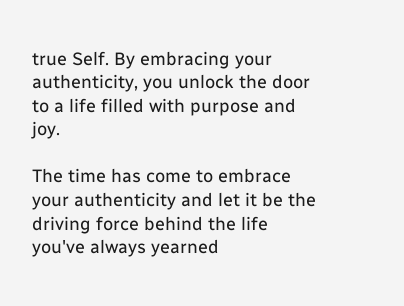true Self. By embracing your authenticity, you unlock the door to a life filled with purpose and joy.

The time has come to embrace your authenticity and let it be the driving force behind the life you've always yearned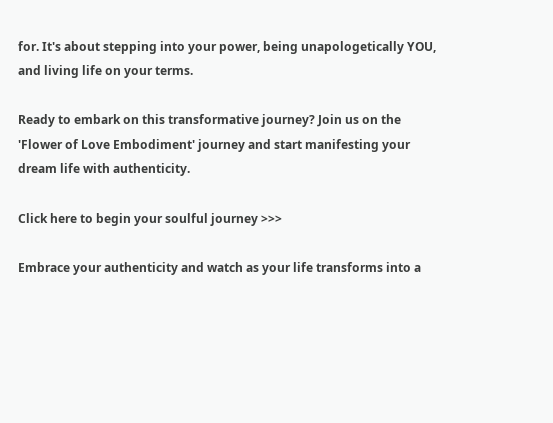for. It's about stepping into your power, being unapologetically YOU, and living life on your terms.

Ready to embark on this transformative journey? Join us on the 'Flower of Love Embodiment' journey and start manifesting your dream life with authenticity.

Click here to begin your soulful journey >>>

Embrace your authenticity and watch as your life transforms into a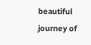beautiful journey of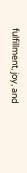fulfillment, joy, and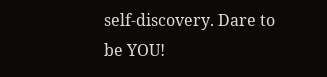self-discovery. Dare to be YOU!